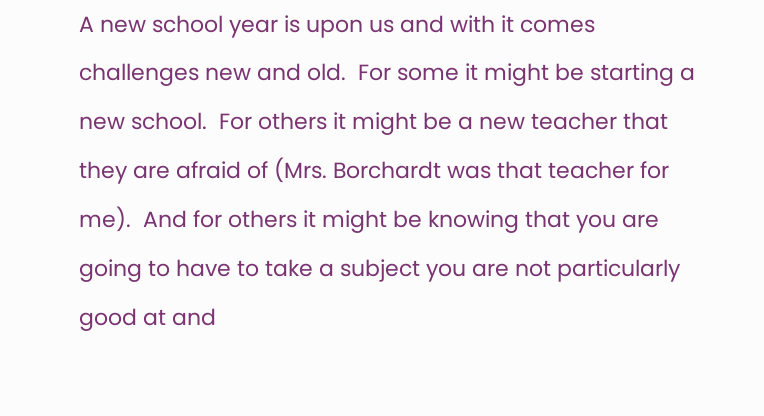A new school year is upon us and with it comes challenges new and old.  For some it might be starting a new school.  For others it might be a new teacher that they are afraid of (Mrs. Borchardt was that teacher for me).  And for others it might be knowing that you are going to have to take a subject you are not particularly good at and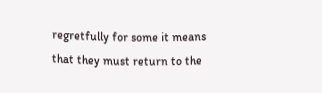regretfully for some it means that they must return to the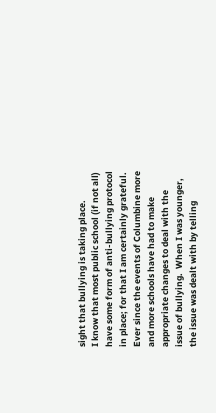sight that bullying is taking place.
I know that most public school (if not all) have some form of anti-bullying protocol in place; for that I am certainly grateful.  Ever since the events of Columbine more and more schools have had to make appropriate changes to deal with the issue of bullying.  When I was younger, the issue was dealt with by telling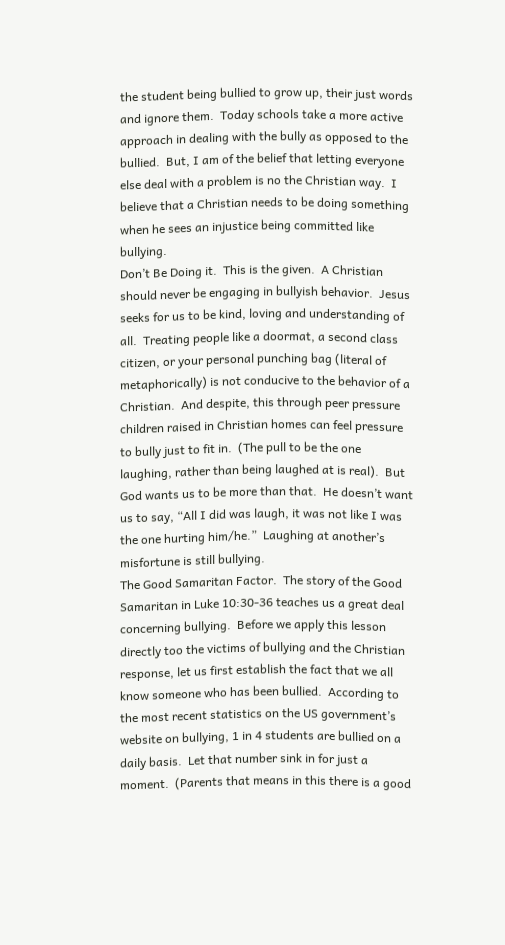the student being bullied to grow up, their just words and ignore them.  Today schools take a more active approach in dealing with the bully as opposed to the bullied.  But, I am of the belief that letting everyone else deal with a problem is no the Christian way.  I believe that a Christian needs to be doing something when he sees an injustice being committed like bullying.
Don’t Be Doing it.  This is the given.  A Christian should never be engaging in bullyish behavior.  Jesus seeks for us to be kind, loving and understanding of all.  Treating people like a doormat, a second class citizen, or your personal punching bag (literal of metaphorically) is not conducive to the behavior of a Christian.  And despite, this through peer pressure children raised in Christian homes can feel pressure to bully just to fit in.  (The pull to be the one laughing, rather than being laughed at is real).  But God wants us to be more than that.  He doesn’t want us to say, “All I did was laugh, it was not like I was the one hurting him/he.”  Laughing at another’s misfortune is still bullying.
The Good Samaritan Factor.  The story of the Good Samaritan in Luke 10:30-36 teaches us a great deal concerning bullying.  Before we apply this lesson directly too the victims of bullying and the Christian response, let us first establish the fact that we all know someone who has been bullied.  According to the most recent statistics on the US government’s website on bullying, 1 in 4 students are bullied on a daily basis.  Let that number sink in for just a moment.  (Parents that means in this there is a good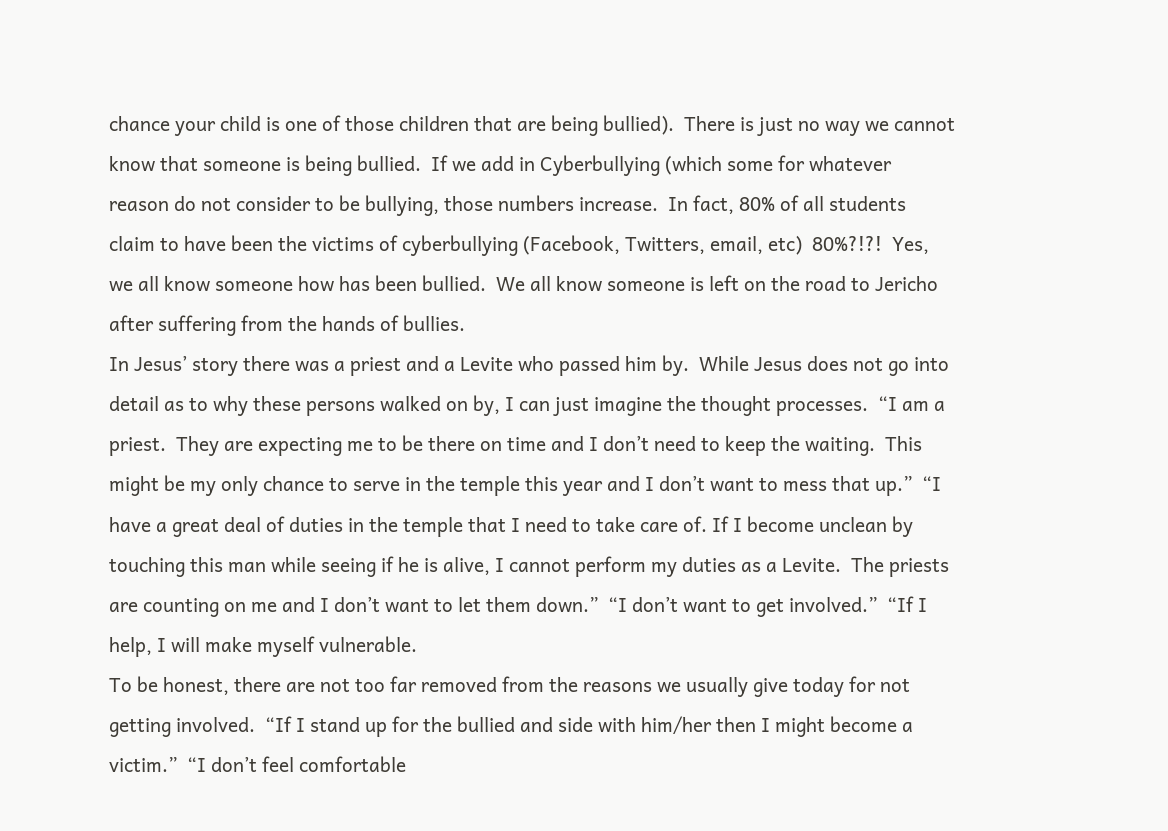chance your child is one of those children that are being bullied).  There is just no way we cannot know that someone is being bullied.  If we add in Cyberbullying (which some for whatever reason do not consider to be bullying, those numbers increase.  In fact, 80% of all students claim to have been the victims of cyberbullying (Facebook, Twitters, email, etc)  80%?!?!  Yes, we all know someone how has been bullied.  We all know someone is left on the road to Jericho after suffering from the hands of bullies.
In Jesus’ story there was a priest and a Levite who passed him by.  While Jesus does not go into detail as to why these persons walked on by, I can just imagine the thought processes.  “I am a priest.  They are expecting me to be there on time and I don’t need to keep the waiting.  This might be my only chance to serve in the temple this year and I don’t want to mess that up.”  “I have a great deal of duties in the temple that I need to take care of. If I become unclean by touching this man while seeing if he is alive, I cannot perform my duties as a Levite.  The priests are counting on me and I don’t want to let them down.”  “I don’t want to get involved.”  “If I help, I will make myself vulnerable.
To be honest, there are not too far removed from the reasons we usually give today for not getting involved.  “If I stand up for the bullied and side with him/her then I might become a victim.”  “I don’t feel comfortable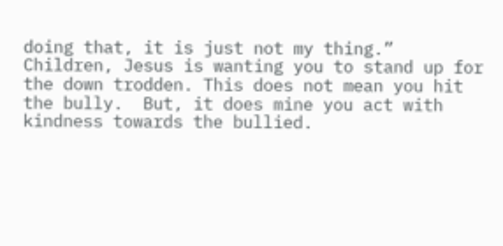doing that, it is just not my thing.”  Children, Jesus is wanting you to stand up for the down trodden. This does not mean you hit the bully.  But, it does mine you act with kindness towards the bullied.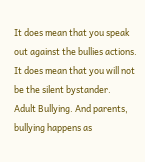It does mean that you speak out against the bullies actions.  It does mean that you will not be the silent bystander.
Adult Bullying. And parents, bullying happens as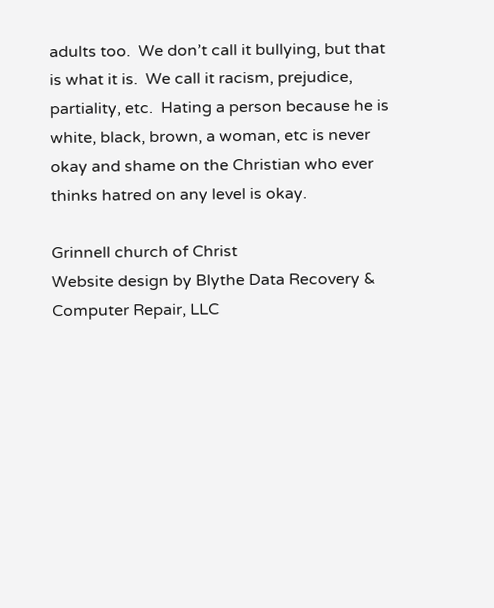adults too.  We don’t call it bullying, but that is what it is.  We call it racism, prejudice, partiality, etc.  Hating a person because he is white, black, brown, a woman, etc is never okay and shame on the Christian who ever thinks hatred on any level is okay.

Grinnell church of Christ
Website design by Blythe Data Recovery & Computer Repair, LLC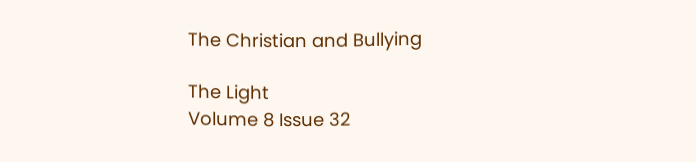The Christian and Bullying

The Light
Volume 8 Issue 32